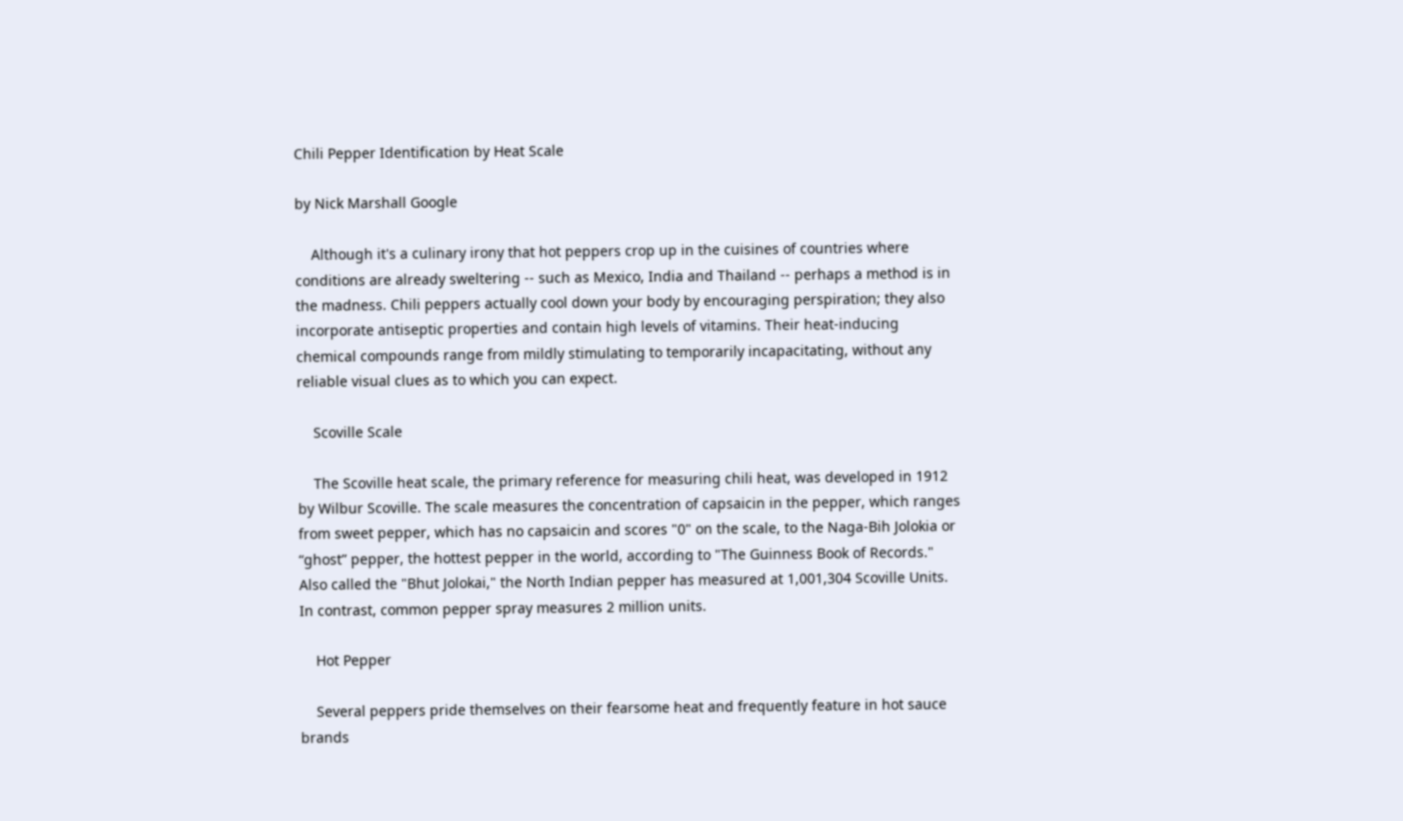Chili Pepper Identification by Heat Scale

by Nick Marshall Google

    Although it's a culinary irony that hot peppers crop up in the cuisines of countries where conditions are already sweltering -- such as Mexico, India and Thailand -- perhaps a method is in the madness. Chili peppers actually cool down your body by encouraging perspiration; they also incorporate antiseptic properties and contain high levels of vitamins. Their heat-inducing chemical compounds range from mildly stimulating to temporarily incapacitating, without any reliable visual clues as to which you can expect.

    Scoville Scale

    The Scoville heat scale, the primary reference for measuring chili heat, was developed in 1912 by Wilbur Scoville. The scale measures the concentration of capsaicin in the pepper, which ranges from sweet pepper, which has no capsaicin and scores "0" on the scale, to the Naga-Bih Jolokia or “ghost” pepper, the hottest pepper in the world, according to "The Guinness Book of Records." Also called the "Bhut Jolokai," the North Indian pepper has measured at 1,001,304 Scoville Units. In contrast, common pepper spray measures 2 million units.

    Hot Pepper

    Several peppers pride themselves on their fearsome heat and frequently feature in hot sauce brands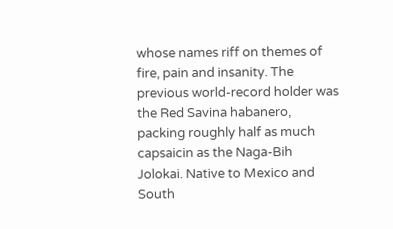whose names riff on themes of fire, pain and insanity. The previous world-record holder was the Red Savina habanero, packing roughly half as much capsaicin as the Naga-Bih Jolokai. Native to Mexico and South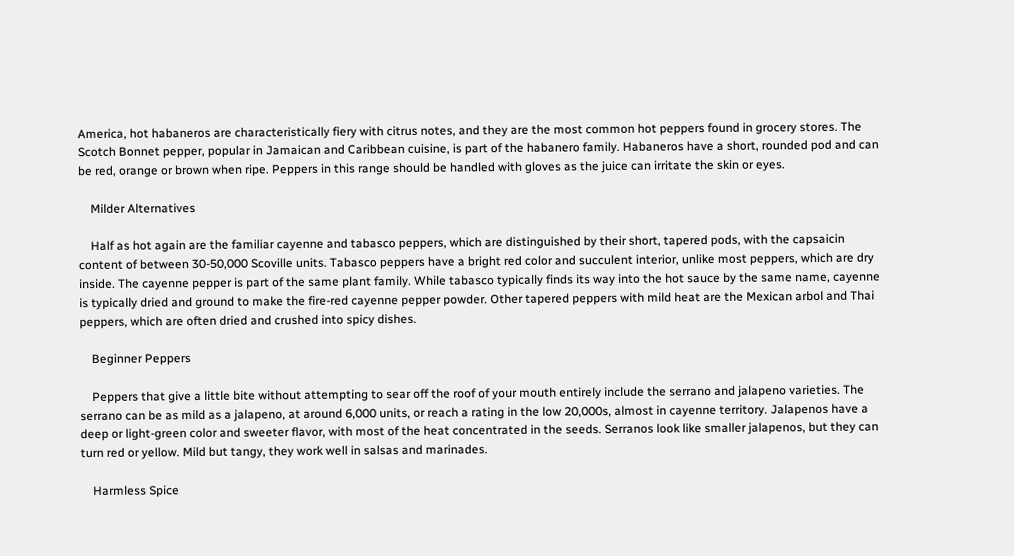America, hot habaneros are characteristically fiery with citrus notes, and they are the most common hot peppers found in grocery stores. The Scotch Bonnet pepper, popular in Jamaican and Caribbean cuisine, is part of the habanero family. Habaneros have a short, rounded pod and can be red, orange or brown when ripe. Peppers in this range should be handled with gloves as the juice can irritate the skin or eyes.

    Milder Alternatives

    Half as hot again are the familiar cayenne and tabasco peppers, which are distinguished by their short, tapered pods, with the capsaicin content of between 30-50,000 Scoville units. Tabasco peppers have a bright red color and succulent interior, unlike most peppers, which are dry inside. The cayenne pepper is part of the same plant family. While tabasco typically finds its way into the hot sauce by the same name, cayenne is typically dried and ground to make the fire-red cayenne pepper powder. Other tapered peppers with mild heat are the Mexican arbol and Thai peppers, which are often dried and crushed into spicy dishes.

    Beginner Peppers

    Peppers that give a little bite without attempting to sear off the roof of your mouth entirely include the serrano and jalapeno varieties. The serrano can be as mild as a jalapeno, at around 6,000 units, or reach a rating in the low 20,000s, almost in cayenne territory. Jalapenos have a deep or light-green color and sweeter flavor, with most of the heat concentrated in the seeds. Serranos look like smaller jalapenos, but they can turn red or yellow. Mild but tangy, they work well in salsas and marinades.

    Harmless Spice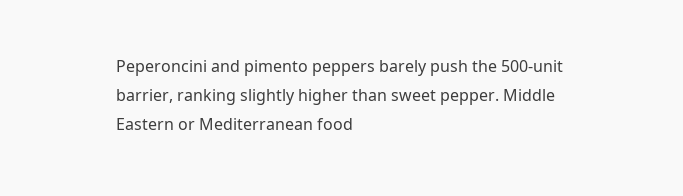Peperoncini and pimento peppers barely push the 500-unit barrier, ranking slightly higher than sweet pepper. Middle Eastern or Mediterranean food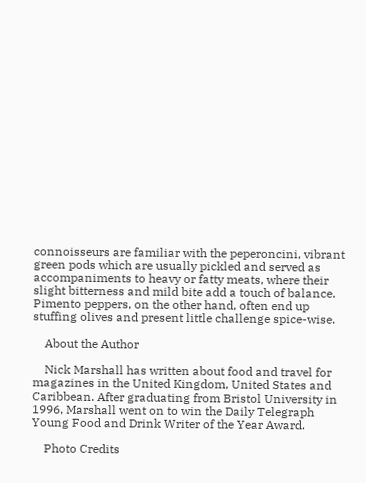connoisseurs are familiar with the peperoncini, vibrant green pods which are usually pickled and served as accompaniments to heavy or fatty meats, where their slight bitterness and mild bite add a touch of balance. Pimento peppers, on the other hand, often end up stuffing olives and present little challenge spice-wise.

    About the Author

    Nick Marshall has written about food and travel for magazines in the United Kingdom, United States and Caribbean. After graduating from Bristol University in 1996, Marshall went on to win the Daily Telegraph Young Food and Drink Writer of the Year Award.

    Photo Credits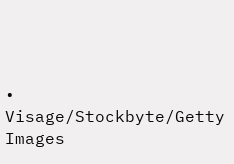• Visage/Stockbyte/Getty Images